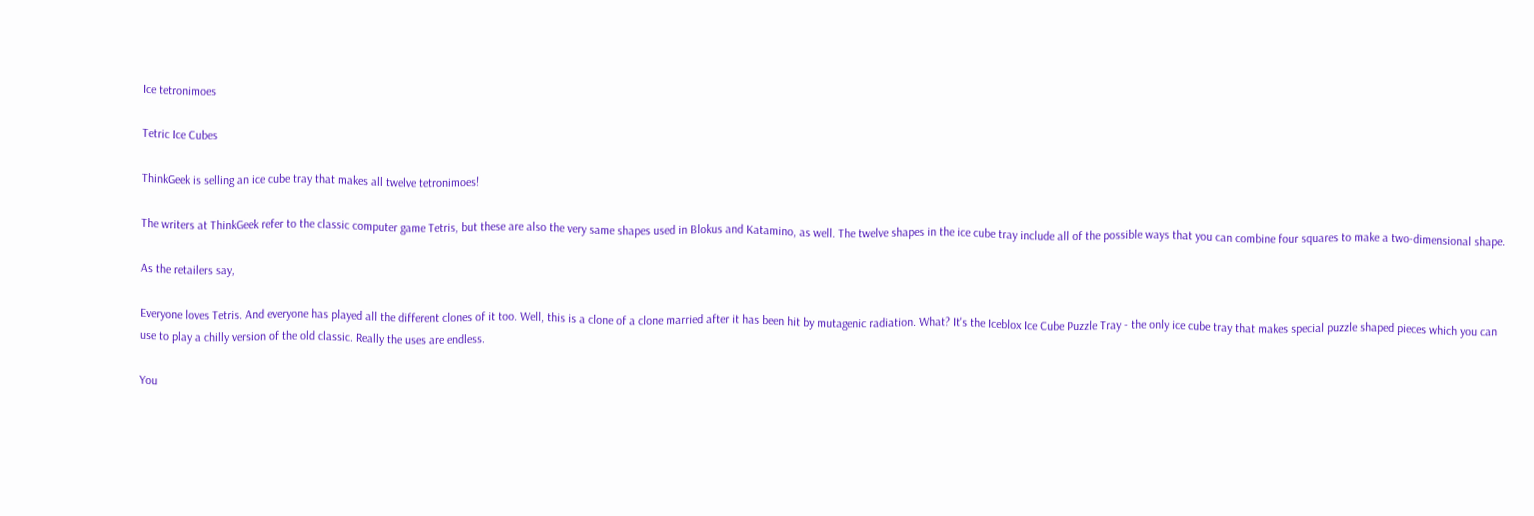Ice tetronimoes

Tetric Ice Cubes

ThinkGeek is selling an ice cube tray that makes all twelve tetronimoes!

The writers at ThinkGeek refer to the classic computer game Tetris, but these are also the very same shapes used in Blokus and Katamino, as well. The twelve shapes in the ice cube tray include all of the possible ways that you can combine four squares to make a two-dimensional shape.

As the retailers say,

Everyone loves Tetris. And everyone has played all the different clones of it too. Well, this is a clone of a clone married after it has been hit by mutagenic radiation. What? It's the Iceblox Ice Cube Puzzle Tray - the only ice cube tray that makes special puzzle shaped pieces which you can use to play a chilly version of the old classic. Really the uses are endless.

You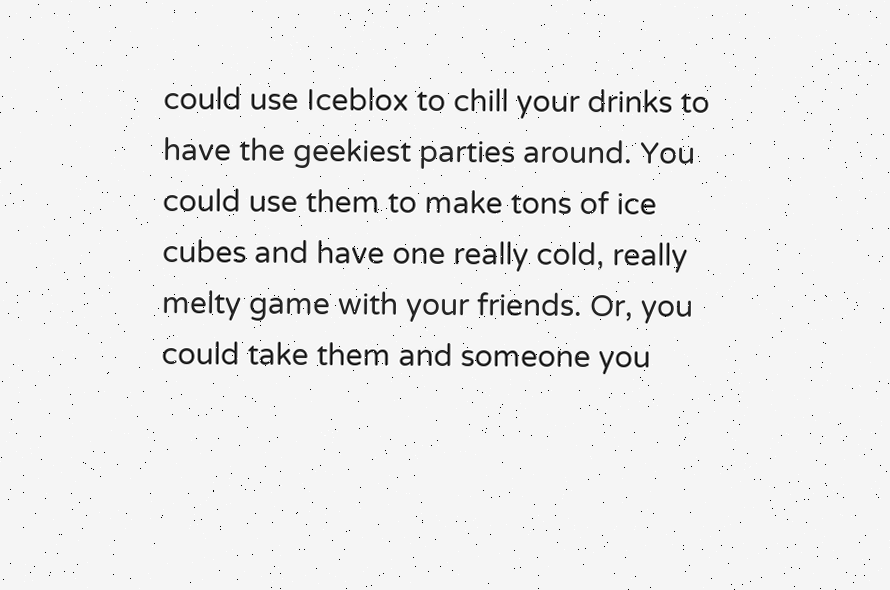could use Iceblox to chill your drinks to have the geekiest parties around. You could use them to make tons of ice cubes and have one really cold, really melty game with your friends. Or, you could take them and someone you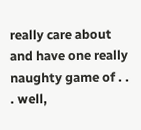really care about and have one really naughty game of . . . well,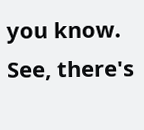you know. See, there's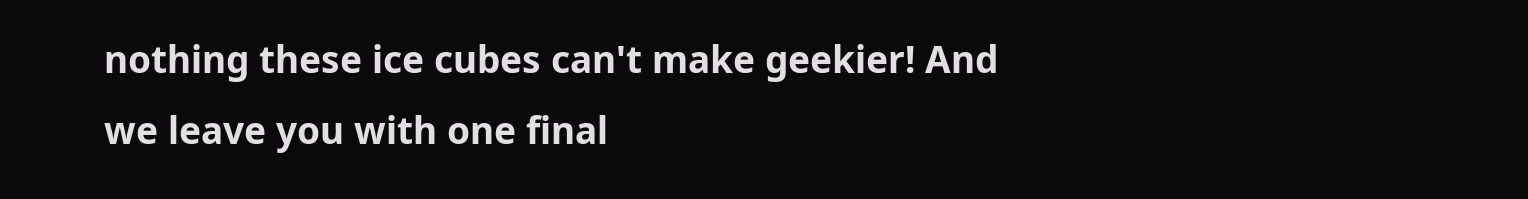nothing these ice cubes can't make geekier! And we leave you with one final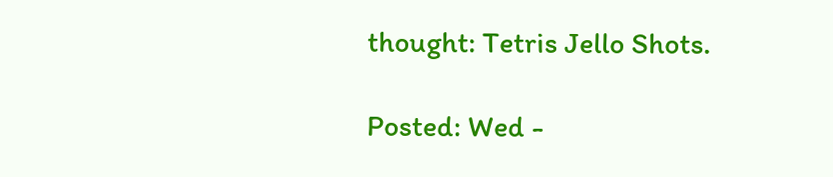thought: Tetris Jello Shots.

Posted: Wed -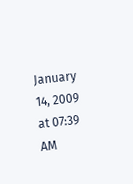January 14, 2009 at 07:39 AM